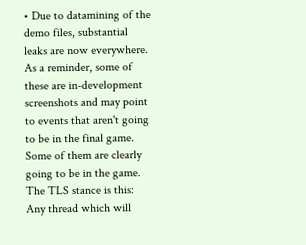• Due to datamining of the demo files, substantial leaks are now everywhere. As a reminder, some of these are in-development screenshots and may point to events that aren't going to be in the final game. Some of them are clearly going to be in the game. The TLS stance is this: Any thread which will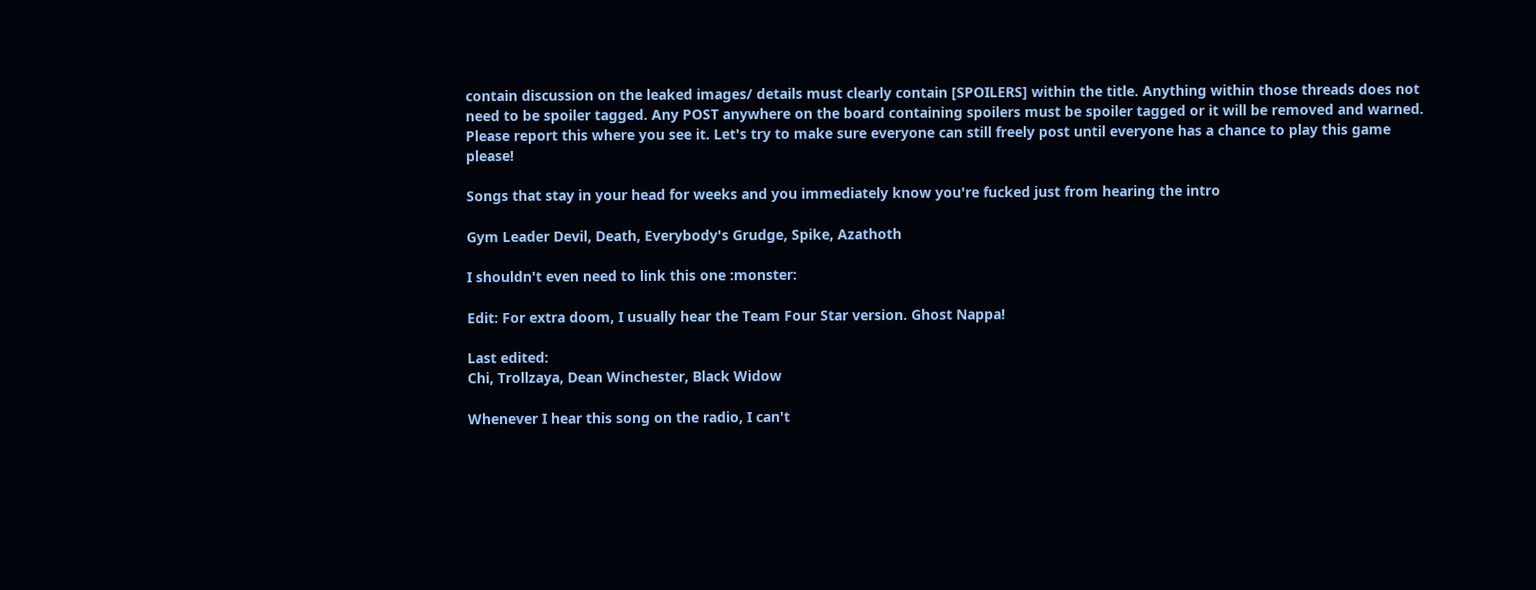contain discussion on the leaked images/ details must clearly contain [SPOILERS] within the title. Anything within those threads does not need to be spoiler tagged. Any POST anywhere on the board containing spoilers must be spoiler tagged or it will be removed and warned. Please report this where you see it. Let's try to make sure everyone can still freely post until everyone has a chance to play this game please!

Songs that stay in your head for weeks and you immediately know you're fucked just from hearing the intro

Gym Leader Devil, Death, Everybody's Grudge, Spike, Azathoth

I shouldn't even need to link this one :monster:

Edit: For extra doom, I usually hear the Team Four Star version. Ghost Nappa!

Last edited:
Chi, Trollzaya, Dean Winchester, Black Widow

Whenever I hear this song on the radio, I can't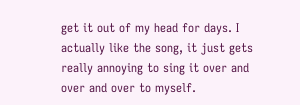get it out of my head for days. I actually like the song, it just gets really annoying to sing it over and over and over to myself.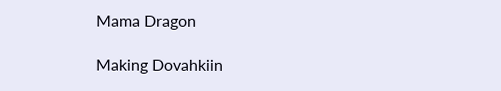Mama Dragon

Making Dovahkiin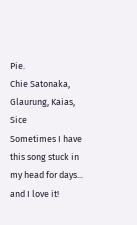Pie.
Chie Satonaka, Glaurung, Kaias, Sice
Sometimes I have this song stuck in my head for days... and I love it!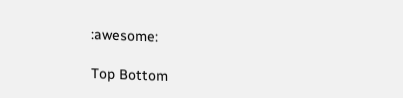:awesome:

Top Bottom